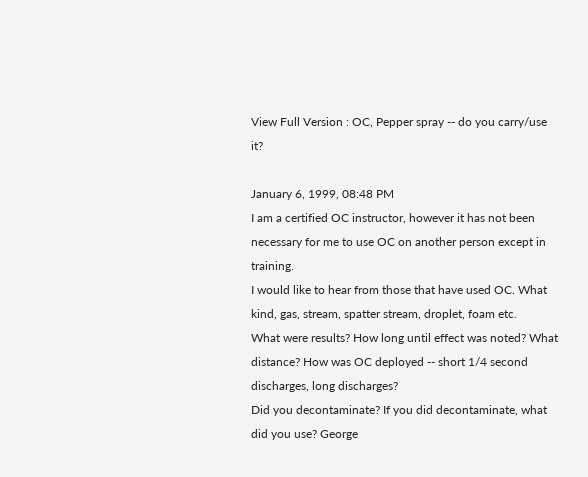View Full Version : OC, Pepper spray -- do you carry/use it?

January 6, 1999, 08:48 PM
I am a certified OC instructor, however it has not been necessary for me to use OC on another person except in training.
I would like to hear from those that have used OC. What kind, gas, stream, spatter stream, droplet, foam etc.
What were results? How long until effect was noted? What distance? How was OC deployed -- short 1/4 second discharges, long discharges?
Did you decontaminate? If you did decontaminate, what did you use? George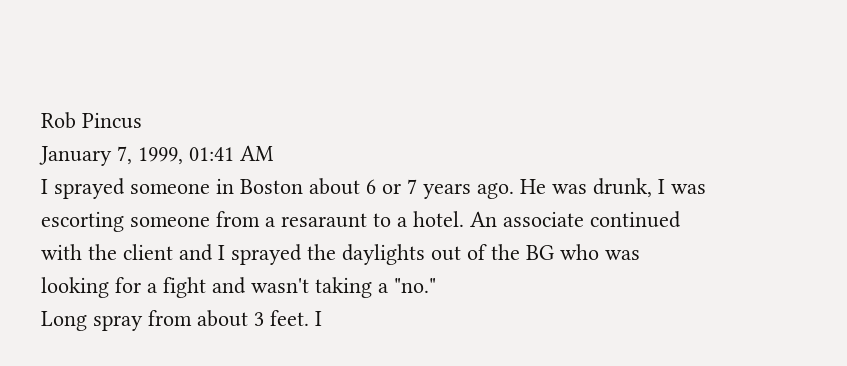Rob Pincus
January 7, 1999, 01:41 AM
I sprayed someone in Boston about 6 or 7 years ago. He was drunk, I was escorting someone from a resaraunt to a hotel. An associate continued with the client and I sprayed the daylights out of the BG who was looking for a fight and wasn't taking a "no."
Long spray from about 3 feet. I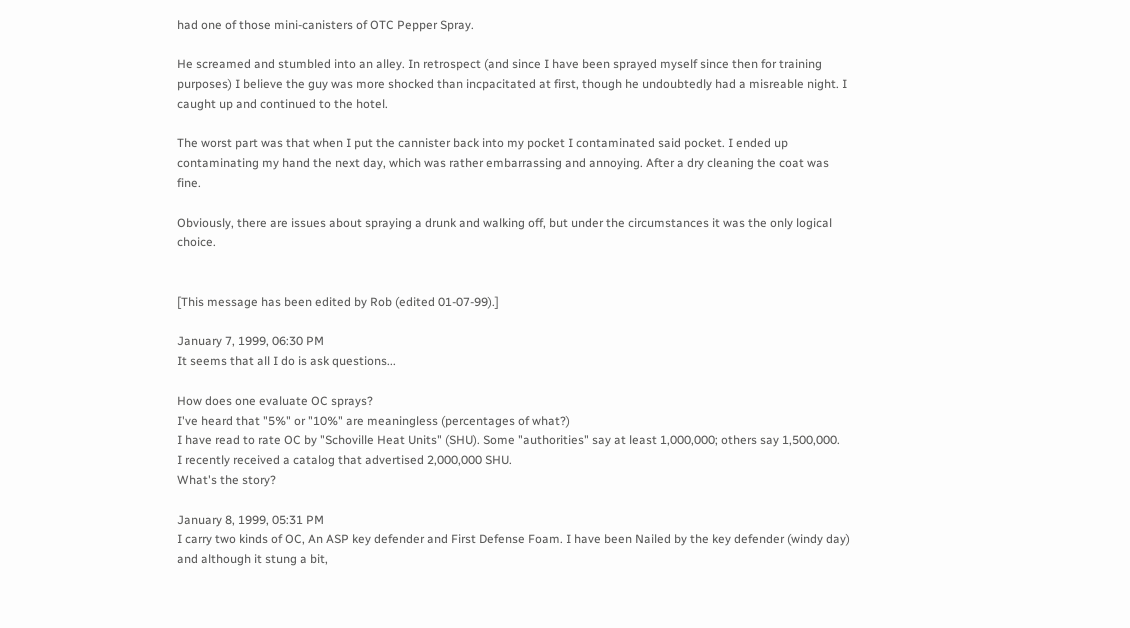had one of those mini-canisters of OTC Pepper Spray.

He screamed and stumbled into an alley. In retrospect (and since I have been sprayed myself since then for training purposes) I believe the guy was more shocked than incpacitated at first, though he undoubtedly had a misreable night. I caught up and continued to the hotel.

The worst part was that when I put the cannister back into my pocket I contaminated said pocket. I ended up contaminating my hand the next day, which was rather embarrassing and annoying. After a dry cleaning the coat was fine.

Obviously, there are issues about spraying a drunk and walking off, but under the circumstances it was the only logical choice.


[This message has been edited by Rob (edited 01-07-99).]

January 7, 1999, 06:30 PM
It seems that all I do is ask questions...

How does one evaluate OC sprays?
I've heard that "5%" or "10%" are meaningless (percentages of what?)
I have read to rate OC by "Schoville Heat Units" (SHU). Some "authorities" say at least 1,000,000; others say 1,500,000.
I recently received a catalog that advertised 2,000,000 SHU.
What's the story?

January 8, 1999, 05:31 PM
I carry two kinds of OC, An ASP key defender and First Defense Foam. I have been Nailed by the key defender (windy day) and although it stung a bit,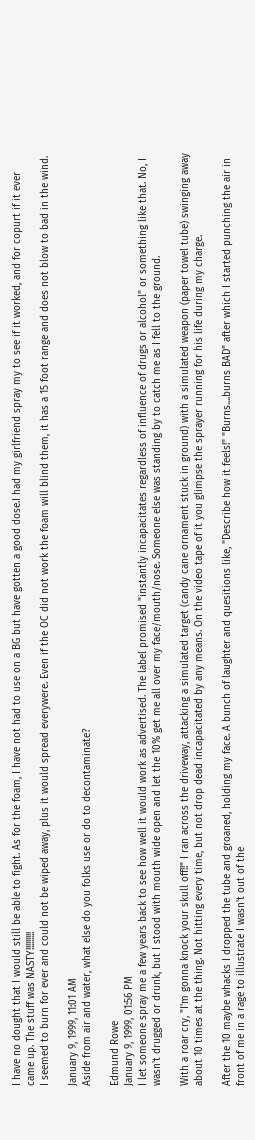I have no dought that I would still be able to fight. As for the foam, I have not had to use on a BG but have gotten a good dose.I had my girlfriend spray my to see if it worked, and for copurt if it ever came up. The stuff was NASTY!!!!!!!!!
I seemed to burn for ever and could not be wiped away, plus it would spread everywere. Even if the OC did not work the foam will blind them, it has a 15 foot range and does not blow to bad in the wind.

January 9, 1999, 11:01 AM
Aside from air and water, what else do you folks use or do to decontaminate?

Edmund Rowe
January 9, 1999, 01:56 PM
I let someone spray me a few years back to see how well it would work as advertised. The label promised "instantly incapacitates regardless of influence of drugs or alcohol" or something like that. No, I wasn't drugged or drunk, but I stood with mouth wide open and let the 10% get me all over my face/mouth/nose. Someone else was standing by to catch me as I fell to the ground.

With a roar cry, "I'm gonna knock your skull off!!" I ran across the driveway, attacking a simulated target (candy cane ornament stuck in ground) with a simulated weapon (paper towel tube) swinging away about 10 times at the thing. Not hitting every time, but not drop dead incapacitated by any means. On the video tape of it you glimpse the sprayer running for his life during my charge.

After the 10 maybe whacks I dropped the tube and groaned, holding my face. A bunch of laughter and quesitions like, "Describe how it feels!" "Burns....burns BAD" after which I started punching the air in front of me in a rage to illustrate I wasn't out of the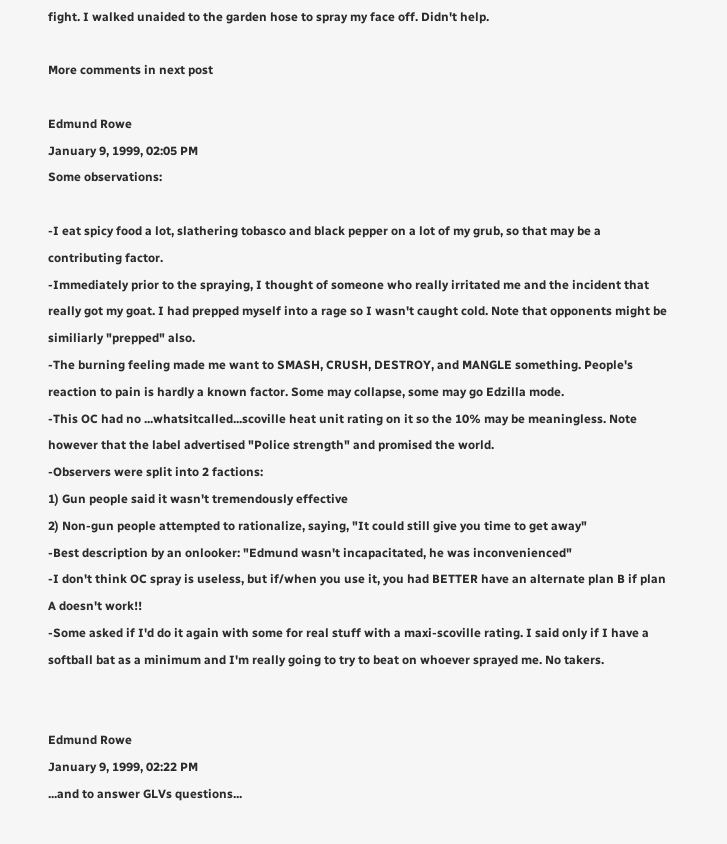fight. I walked unaided to the garden hose to spray my face off. Didn't help.

More comments in next post

Edmund Rowe
January 9, 1999, 02:05 PM
Some observations:

-I eat spicy food a lot, slathering tobasco and black pepper on a lot of my grub, so that may be a contributing factor.
-Immediately prior to the spraying, I thought of someone who really irritated me and the incident that really got my goat. I had prepped myself into a rage so I wasn't caught cold. Note that opponents might be similiarly "prepped" also.
-The burning feeling made me want to SMASH, CRUSH, DESTROY, and MANGLE something. People's reaction to pain is hardly a known factor. Some may collapse, some may go Edzilla mode.
-This OC had no ...whatsitcalled...scoville heat unit rating on it so the 10% may be meaningless. Note however that the label advertised "Police strength" and promised the world.
-Observers were split into 2 factions:
1) Gun people said it wasn't tremendously effective
2) Non-gun people attempted to rationalize, saying, "It could still give you time to get away"
-Best description by an onlooker: "Edmund wasn't incapacitated, he was inconvenienced"
-I don't think OC spray is useless, but if/when you use it, you had BETTER have an alternate plan B if plan A doesn't work!!
-Some asked if I'd do it again with some for real stuff with a maxi-scoville rating. I said only if I have a softball bat as a minimum and I'm really going to try to beat on whoever sprayed me. No takers.


Edmund Rowe
January 9, 1999, 02:22 PM
...and to answer GLVs questions...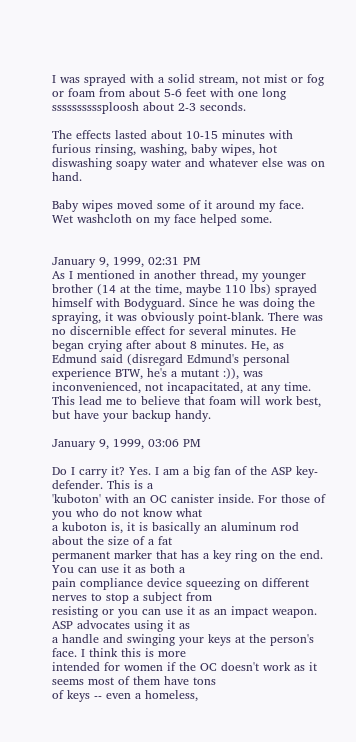I was sprayed with a solid stream, not mist or fog or foam from about 5-6 feet with one long ssssssssssploosh about 2-3 seconds.

The effects lasted about 10-15 minutes with furious rinsing, washing, baby wipes, hot diswashing soapy water and whatever else was on hand.

Baby wipes moved some of it around my face. Wet washcloth on my face helped some.


January 9, 1999, 02:31 PM
As I mentioned in another thread, my younger brother (14 at the time, maybe 110 lbs) sprayed himself with Bodyguard. Since he was doing the spraying, it was obviously point-blank. There was no discernible effect for several minutes. He began crying after about 8 minutes. He, as Edmund said (disregard Edmund's personal experience BTW, he's a mutant :)), was inconvenienced, not incapacitated, at any time. This lead me to believe that foam will work best, but have your backup handy.

January 9, 1999, 03:06 PM

Do I carry it? Yes. I am a big fan of the ASP key-defender. This is a
'kuboton' with an OC canister inside. For those of you who do not know what
a kuboton is, it is basically an aluminum rod about the size of a fat
permanent marker that has a key ring on the end. You can use it as both a
pain compliance device squeezing on different nerves to stop a subject from
resisting or you can use it as an impact weapon. ASP advocates using it as
a handle and swinging your keys at the person's face. I think this is more
intended for women if the OC doesn't work as it seems most of them have tons
of keys -- even a homeless,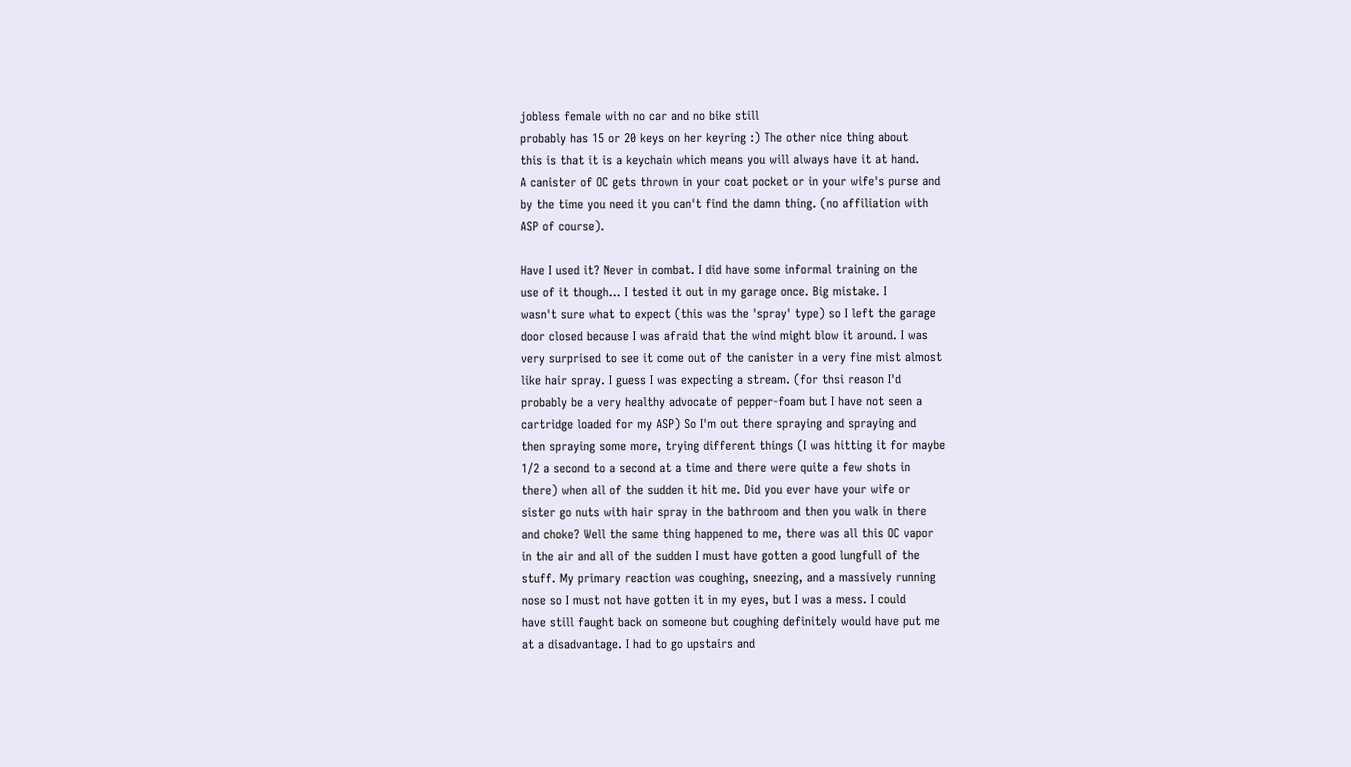jobless female with no car and no bike still
probably has 15 or 20 keys on her keyring :) The other nice thing about
this is that it is a keychain which means you will always have it at hand.
A canister of OC gets thrown in your coat pocket or in your wife's purse and
by the time you need it you can't find the damn thing. (no affiliation with
ASP of course).

Have I used it? Never in combat. I did have some informal training on the
use of it though... I tested it out in my garage once. Big mistake. I
wasn't sure what to expect (this was the 'spray' type) so I left the garage
door closed because I was afraid that the wind might blow it around. I was
very surprised to see it come out of the canister in a very fine mist almost
like hair spray. I guess I was expecting a stream. (for thsi reason I'd
probably be a very healthy advocate of pepper-foam but I have not seen a
cartridge loaded for my ASP) So I'm out there spraying and spraying and
then spraying some more, trying different things (I was hitting it for maybe
1/2 a second to a second at a time and there were quite a few shots in
there) when all of the sudden it hit me. Did you ever have your wife or
sister go nuts with hair spray in the bathroom and then you walk in there
and choke? Well the same thing happened to me, there was all this OC vapor
in the air and all of the sudden I must have gotten a good lungfull of the
stuff. My primary reaction was coughing, sneezing, and a massively running
nose so I must not have gotten it in my eyes, but I was a mess. I could
have still faught back on someone but coughing definitely would have put me
at a disadvantage. I had to go upstairs and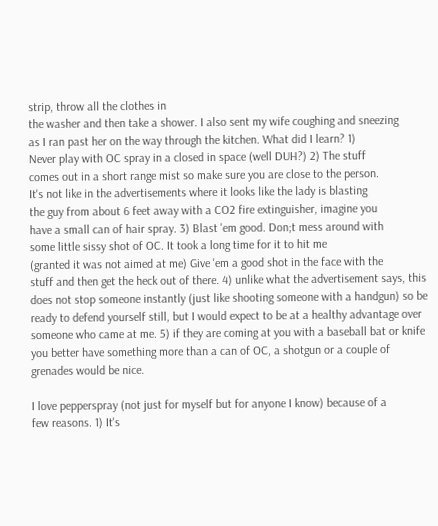strip, throw all the clothes in
the washer and then take a shower. I also sent my wife coughing and sneezing
as I ran past her on the way through the kitchen. What did I learn? 1)
Never play with OC spray in a closed in space (well DUH?) 2) The stuff
comes out in a short range mist so make sure you are close to the person.
It's not like in the advertisements where it looks like the lady is blasting
the guy from about 6 feet away with a CO2 fire extinguisher, imagine you
have a small can of hair spray. 3) Blast 'em good. Don;t mess around with
some little sissy shot of OC. It took a long time for it to hit me
(granted it was not aimed at me) Give 'em a good shot in the face with the
stuff and then get the heck out of there. 4) unlike what the advertisement says, this does not stop someone instantly (just like shooting someone with a handgun) so be ready to defend yourself still, but I would expect to be at a healthy advantage over someone who came at me. 5) if they are coming at you with a baseball bat or knife you better have something more than a can of OC, a shotgun or a couple of grenades would be nice.

I love pepperspray (not just for myself but for anyone I know) because of a
few reasons. 1) It's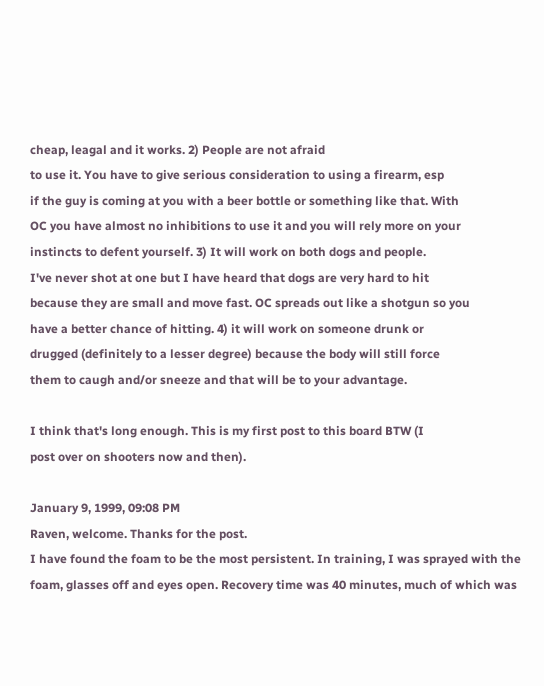cheap, leagal and it works. 2) People are not afraid
to use it. You have to give serious consideration to using a firearm, esp
if the guy is coming at you with a beer bottle or something like that. With
OC you have almost no inhibitions to use it and you will rely more on your
instincts to defent yourself. 3) It will work on both dogs and people.
I've never shot at one but I have heard that dogs are very hard to hit
because they are small and move fast. OC spreads out like a shotgun so you
have a better chance of hitting. 4) it will work on someone drunk or
drugged (definitely to a lesser degree) because the body will still force
them to caugh and/or sneeze and that will be to your advantage.

I think that's long enough. This is my first post to this board BTW (I
post over on shooters now and then).

January 9, 1999, 09:08 PM
Raven, welcome. Thanks for the post.
I have found the foam to be the most persistent. In training, I was sprayed with the foam, glasses off and eyes open. Recovery time was 40 minutes, much of which was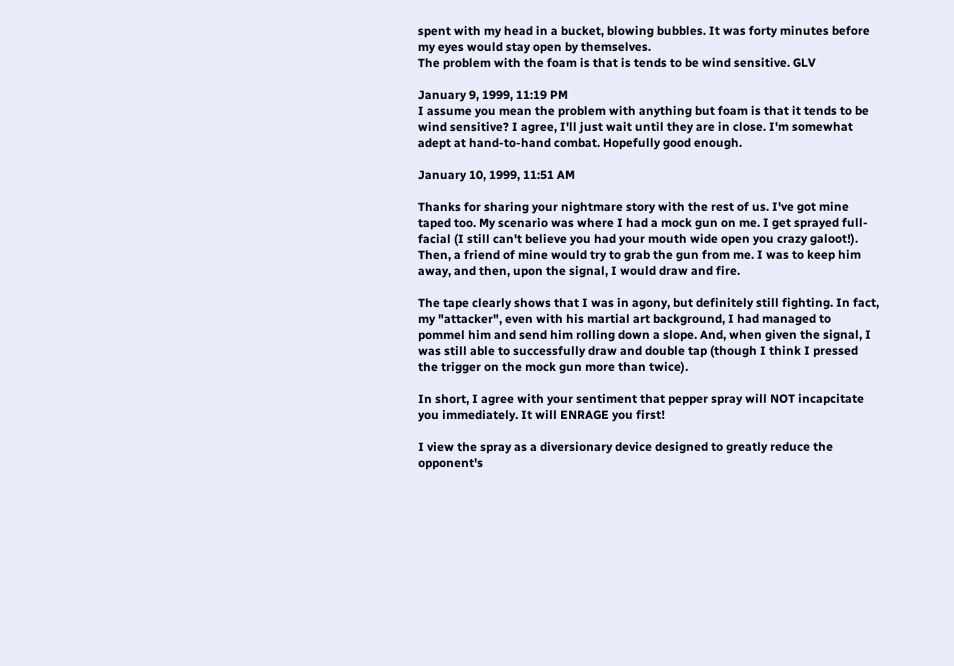spent with my head in a bucket, blowing bubbles. It was forty minutes before my eyes would stay open by themselves.
The problem with the foam is that is tends to be wind sensitive. GLV

January 9, 1999, 11:19 PM
I assume you mean the problem with anything but foam is that it tends to be wind sensitive? I agree, I'll just wait until they are in close. I'm somewhat adept at hand-to-hand combat. Hopefully good enough.

January 10, 1999, 11:51 AM

Thanks for sharing your nightmare story with the rest of us. I've got mine taped too. My scenario was where I had a mock gun on me. I get sprayed full-facial (I still can't believe you had your mouth wide open you crazy galoot!). Then, a friend of mine would try to grab the gun from me. I was to keep him away, and then, upon the signal, I would draw and fire.

The tape clearly shows that I was in agony, but definitely still fighting. In fact, my "attacker", even with his martial art background, I had managed to pommel him and send him rolling down a slope. And, when given the signal, I was still able to successfully draw and double tap (though I think I pressed the trigger on the mock gun more than twice).

In short, I agree with your sentiment that pepper spray will NOT incapcitate you immediately. It will ENRAGE you first!

I view the spray as a diversionary device designed to greatly reduce the opponent's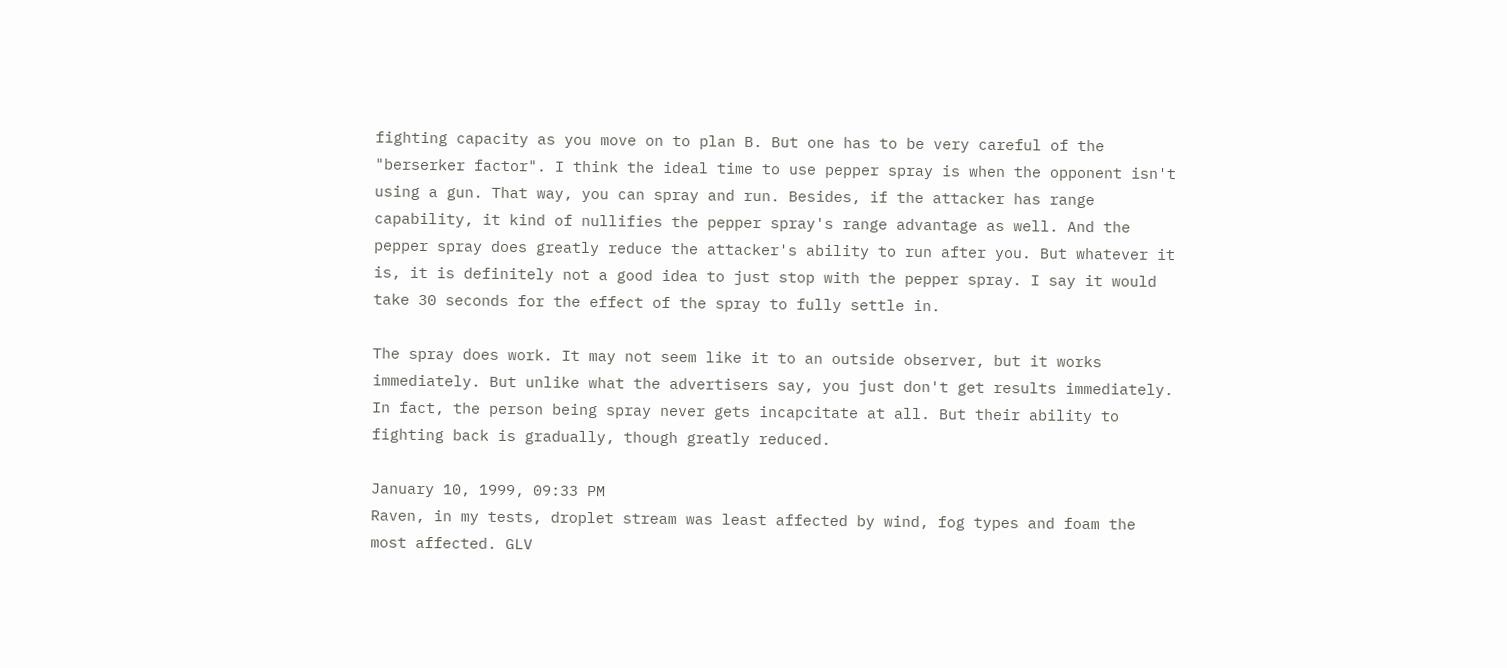fighting capacity as you move on to plan B. But one has to be very careful of the "berserker factor". I think the ideal time to use pepper spray is when the opponent isn't using a gun. That way, you can spray and run. Besides, if the attacker has range capability, it kind of nullifies the pepper spray's range advantage as well. And the pepper spray does greatly reduce the attacker's ability to run after you. But whatever it is, it is definitely not a good idea to just stop with the pepper spray. I say it would take 30 seconds for the effect of the spray to fully settle in.

The spray does work. It may not seem like it to an outside observer, but it works immediately. But unlike what the advertisers say, you just don't get results immediately. In fact, the person being spray never gets incapcitate at all. But their ability to fighting back is gradually, though greatly reduced.

January 10, 1999, 09:33 PM
Raven, in my tests, droplet stream was least affected by wind, fog types and foam the most affected. GLV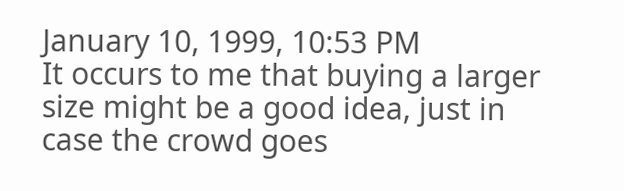January 10, 1999, 10:53 PM
It occurs to me that buying a larger size might be a good idea, just in case the crowd goes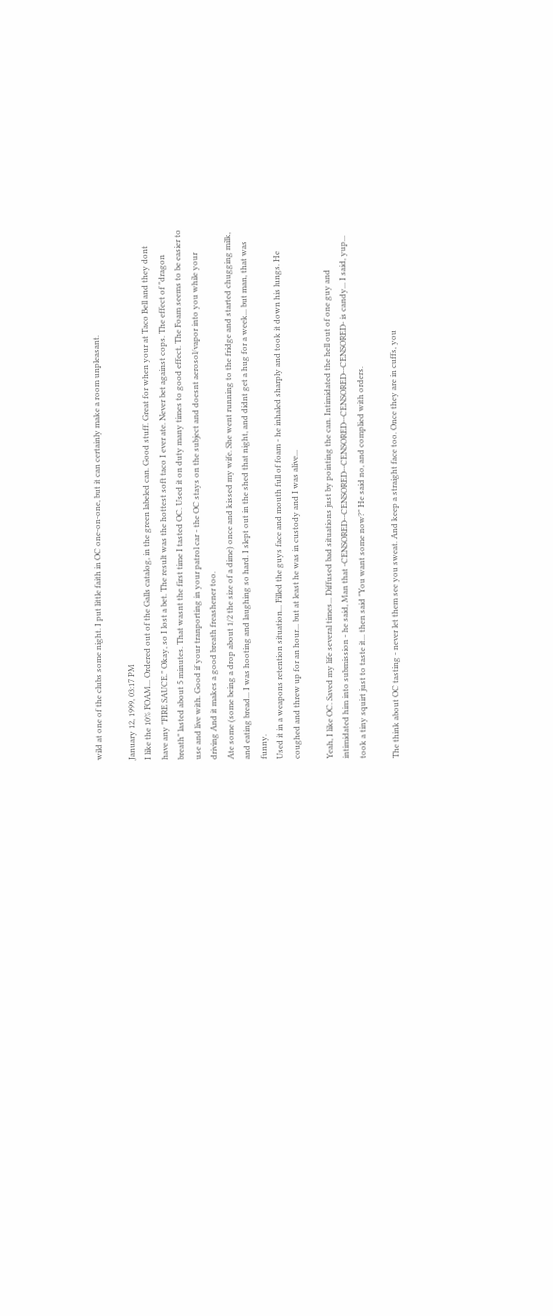wild at one of the clubs some night. I put little faith in OC one-on-one, but it can certainly make a room unpleasant.

January 12, 1999, 03:17 PM
I like the 10% FOAM... Ordered out of the Galls catalog, in the green labeled can. Good stuff. Great for when your at Taco Bell and they dont have any "FIRE SAUCE." Okay, so I lost a bet. The result was the hottest soft taco I ever ate. Never bet against cops. The effect of "dragon breath" lasted about 5 minutes. That wasnt the first time I tasted OC. Used it on duty many times to good effect. The Foam seems to be easier to use and live with. Good if your tranporting in your patrol car - the OC stays on the subject and doesnt aerosol/vapor into you while your driving And it makes a good breath freashener too.
Ate some (some being a drop about 1/2 the size of a dime) once and kissed my wife. She went running to the fridge and started chugging milk, and eating bread... I was hooting and laughing so hard. I slept out in the shed that night, and didnt get a hug for a week... but man, that was funny.
Used it in a weapons retention situation... Filled the guys face and mouth full of foam - he inhaled sharply and took it down his lungs. He coughed and threw up for an hour... but at least he was in custody and I was alive...

Yeah, I like OC. Saved my life several times... Diffused bad situations just by pointing the can. Intimidated the hell out of one guy and intimidated him into submission - he said, Man that -CENSORED--CENSORED--CENSORED--CENSORED--CENSORED- is candy... I said, yup... took a tiny squirt just to taste it... then said "You want some now?" He said no, and complied with orders.

The think about OC tasting - never let them see you sweat. And keep a straight face too. Once they are in cuffs, you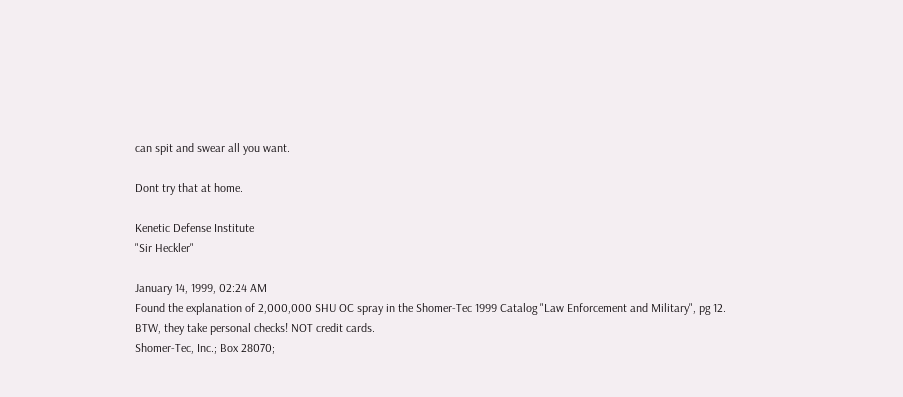can spit and swear all you want.

Dont try that at home.

Kenetic Defense Institute
"Sir Heckler"

January 14, 1999, 02:24 AM
Found the explanation of 2,000,000 SHU OC spray in the Shomer-Tec 1999 Catalog "Law Enforcement and Military", pg 12.
BTW, they take personal checks! NOT credit cards.
Shomer-Tec, Inc.; Box 28070;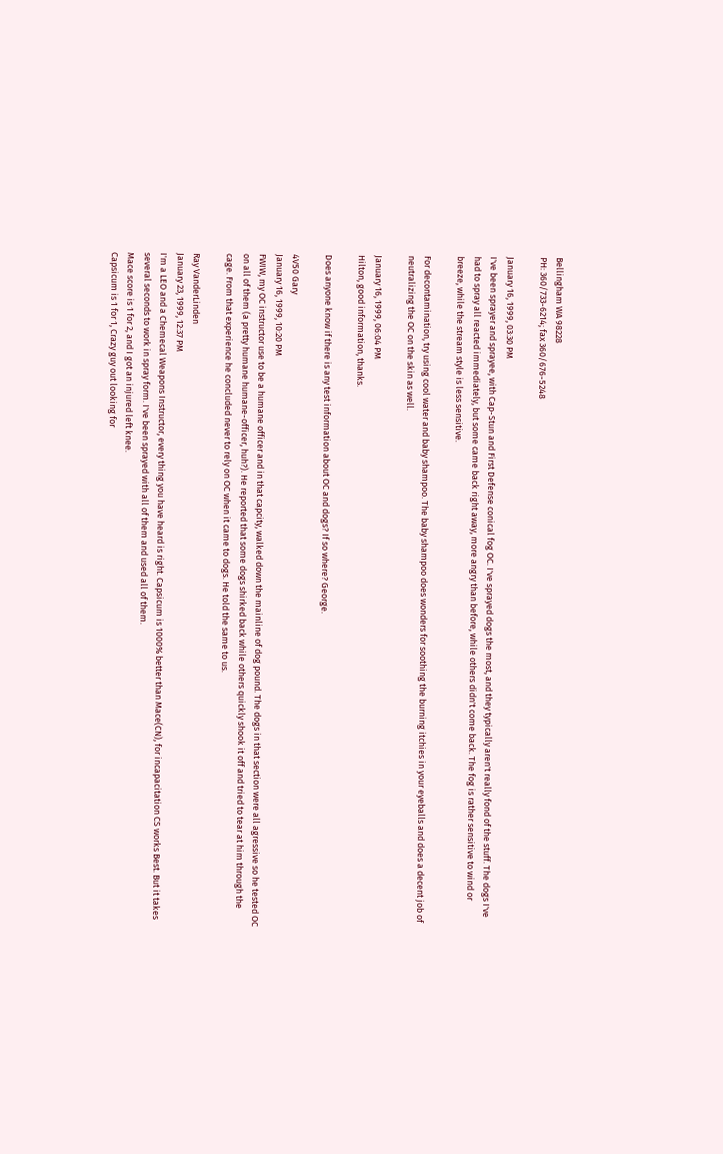Bellingham WA 98228
PH: 360/733-6214; fax 360/676-5248

January 16, 1999, 03:30 PM
I've been sprayer and sprayee, with Cap-Stun and First Defense conical fog OC. I've sprayed dogs the most, and they typically aren't really fond of the stuff. The dogs I've had to spray all reacted immediately, but some came back right away, more angry than before, while others didn't come back. The fog is rather sensitive to wind or breeze, while the stream style is less sensitive.

For decontamination, try using cool water and baby shampoo. The baby shampoo does wonders for soothing the burning itchies in your eyeballs and does a decent job of neutralizing the OC on the skin as well.

January 16, 1999, 06:04 PM
Hilton, good information, thanks.

Does anyone know if there is any test information about OC and dogs? If so where? George.

4V50 Gary
January 16, 1999, 10:20 PM
FWIW, my OC instructor use to be a humane officer and in that capcity, walked down the mainline of dog pound. The dogs in that section were all agressive so he tested OC on all of them (a pretty humane humane-officer, huh?). He reported that some dogs shirked back while others quickly shook it off and tried to tear at him through the cage. From that experience he concluded never to rely on OC when it came to dogs. He told the same to us.

Ray VanderLinden
January 23, 1999, 12:37 PM
I'm a LEO and a Chemecal Weapons Instructor, every thing you have heard is right. Capsicum is 1000% better than Mace(CN), for incapacitation CS works Best. But it takes several seconds to work in spray form. I've been sprayed with all of them and used all of them.
Mace score is 1 for 2, and I got an injured left knee.
Capsicum is 1 for 1, Crazy guy out looking for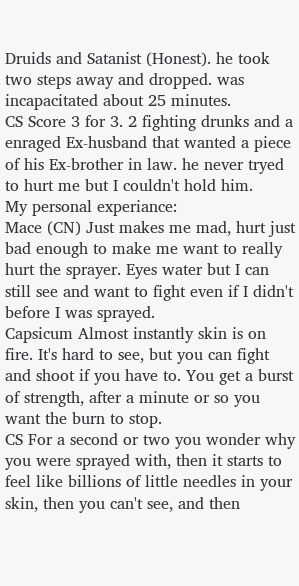Druids and Satanist (Honest). he took two steps away and dropped. was incapacitated about 25 minutes.
CS Score 3 for 3. 2 fighting drunks and a enraged Ex-husband that wanted a piece of his Ex-brother in law. he never tryed to hurt me but I couldn't hold him.
My personal experiance:
Mace (CN) Just makes me mad, hurt just bad enough to make me want to really hurt the sprayer. Eyes water but I can still see and want to fight even if I didn't before I was sprayed.
Capsicum Almost instantly skin is on fire. It's hard to see, but you can fight and shoot if you have to. You get a burst of strength, after a minute or so you want the burn to stop.
CS For a second or two you wonder why you were sprayed with, then it starts to feel like billions of little needles in your skin, then you can't see, and then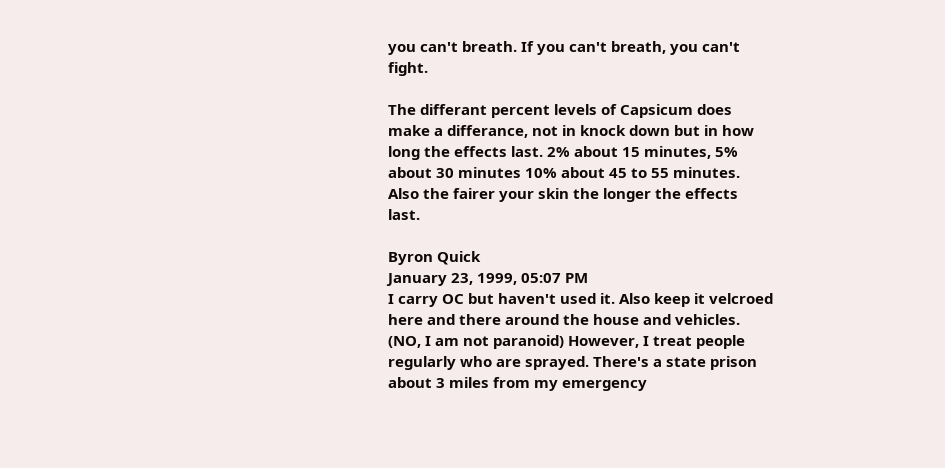you can't breath. If you can't breath, you can't fight.

The differant percent levels of Capsicum does make a differance, not in knock down but in how long the effects last. 2% about 15 minutes, 5% about 30 minutes 10% about 45 to 55 minutes. Also the fairer your skin the longer the effects last.

Byron Quick
January 23, 1999, 05:07 PM
I carry OC but haven't used it. Also keep it velcroed here and there around the house and vehicles. (NO, I am not paranoid) However, I treat people regularly who are sprayed. There's a state prison about 3 miles from my emergency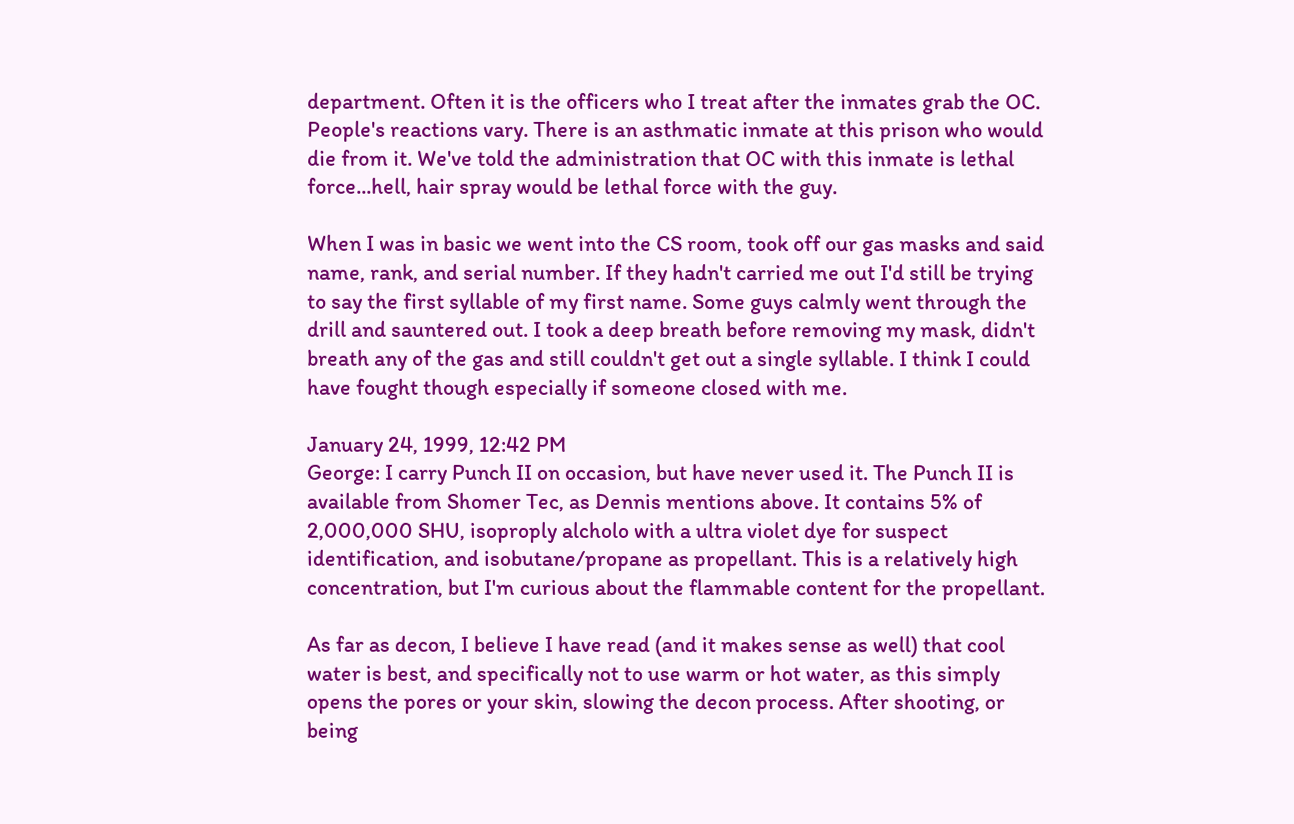department. Often it is the officers who I treat after the inmates grab the OC.
People's reactions vary. There is an asthmatic inmate at this prison who would die from it. We've told the administration that OC with this inmate is lethal force...hell, hair spray would be lethal force with the guy.

When I was in basic we went into the CS room, took off our gas masks and said name, rank, and serial number. If they hadn't carried me out I'd still be trying to say the first syllable of my first name. Some guys calmly went through the drill and sauntered out. I took a deep breath before removing my mask, didn't breath any of the gas and still couldn't get out a single syllable. I think I could have fought though especially if someone closed with me.

January 24, 1999, 12:42 PM
George: I carry Punch II on occasion, but have never used it. The Punch II is available from Shomer Tec, as Dennis mentions above. It contains 5% of 2,000,000 SHU, isoproply alcholo with a ultra violet dye for suspect identification, and isobutane/propane as propellant. This is a relatively high concentration, but I'm curious about the flammable content for the propellant.

As far as decon, I believe I have read (and it makes sense as well) that cool water is best, and specifically not to use warm or hot water, as this simply opens the pores or your skin, slowing the decon process. After shooting, or being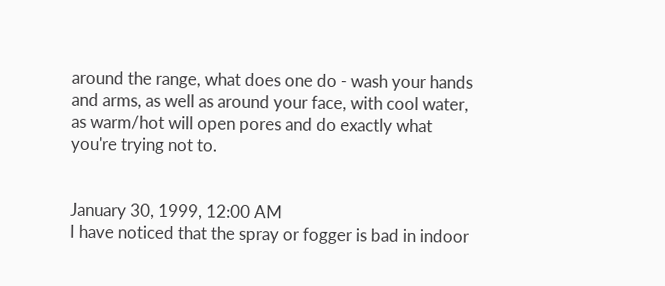around the range, what does one do - wash your hands and arms, as well as around your face, with cool water, as warm/hot will open pores and do exactly what you're trying not to.


January 30, 1999, 12:00 AM
I have noticed that the spray or fogger is bad in indoor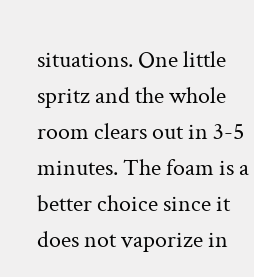situations. One little spritz and the whole room clears out in 3-5 minutes. The foam is a better choice since it does not vaporize in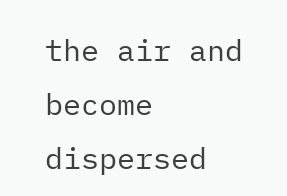the air and become dispersed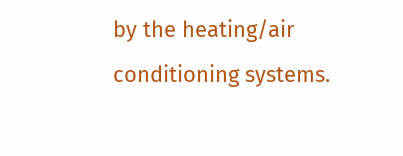by the heating/air conditioning systems.